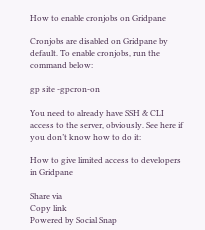How to enable cronjobs on Gridpane

Cronjobs are disabled on Gridpane by default. To enable cronjobs, run the command below:

gp site -gpcron-on

You need to already have SSH & CLI access to the server, obviously. See here if you don’t know how to do it:

How to give limited access to developers in Gridpane

Share via
Copy link
Powered by Social Snap